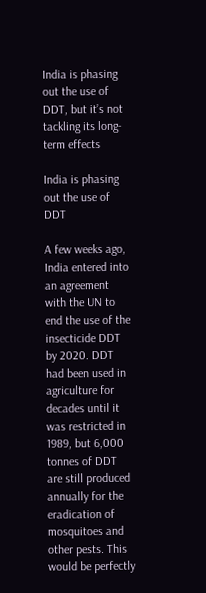India is phasing out the use of DDT, but it’s not tackling its long-term effects

India is phasing out the use of DDT

A few weeks ago, India entered into an agreement with the UN to end the use of the insecticide DDT by 2020. DDT had been used in agriculture for decades until it was restricted in 1989, but 6,000 tonnes of DDT are still produced annually for the eradication of mosquitoes and other pests. This would be perfectly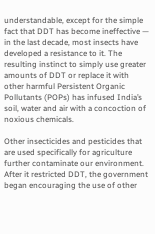understandable, except for the simple fact that DDT has become ineffective — in the last decade, most insects have developed a resistance to it. The resulting instinct to simply use greater amounts of DDT or replace it with other harmful Persistent Organic Pollutants (POPs) has infused India’s soil, water and air with a concoction of noxious chemicals.

Other insecticides and pesticides that are used specifically for agriculture further contaminate our environment. After it restricted DDT, the government began encouraging the use of other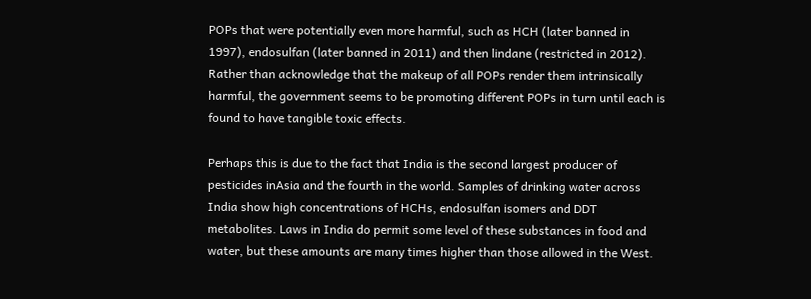POPs that were potentially even more harmful, such as HCH (later banned in 1997), endosulfan (later banned in 2011) and then lindane (restricted in 2012). Rather than acknowledge that the makeup of all POPs render them intrinsically harmful, the government seems to be promoting different POPs in turn until each is found to have tangible toxic effects.

Perhaps this is due to the fact that India is the second largest producer of pesticides inAsia and the fourth in the world. Samples of drinking water across India show high concentrations of HCHs, endosulfan isomers and DDT metabolites. Laws in India do permit some level of these substances in food and water, but these amounts are many times higher than those allowed in the West.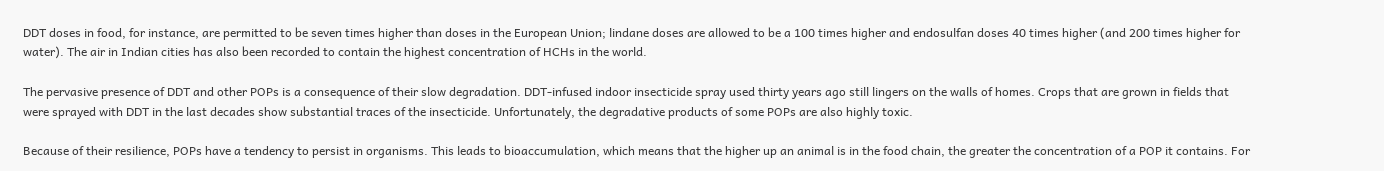DDT doses in food, for instance, are permitted to be seven times higher than doses in the European Union; lindane doses are allowed to be a 100 times higher and endosulfan doses 40 times higher (and 200 times higher for water). The air in Indian cities has also been recorded to contain the highest concentration of HCHs in the world.

The pervasive presence of DDT and other POPs is a consequence of their slow degradation. DDT-infused indoor insecticide spray used thirty years ago still lingers on the walls of homes. Crops that are grown in fields that were sprayed with DDT in the last decades show substantial traces of the insecticide. Unfortunately, the degradative products of some POPs are also highly toxic.

Because of their resilience, POPs have a tendency to persist in organisms. This leads to bioaccumulation, which means that the higher up an animal is in the food chain, the greater the concentration of a POP it contains. For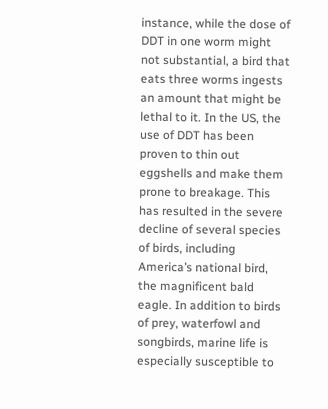instance, while the dose of DDT in one worm might not substantial, a bird that eats three worms ingests an amount that might be lethal to it. In the US, the use of DDT has been proven to thin out eggshells and make them prone to breakage. This has resulted in the severe decline of several species of birds, including America’s national bird, the magnificent bald eagle. In addition to birds of prey, waterfowl and songbirds, marine life is especially susceptible to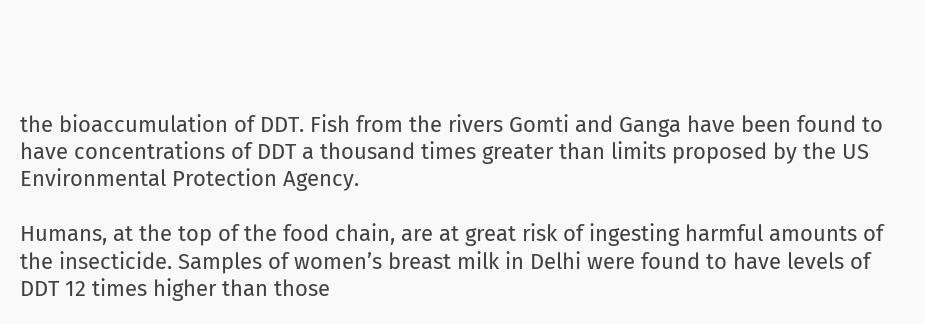the bioaccumulation of DDT. Fish from the rivers Gomti and Ganga have been found to have concentrations of DDT a thousand times greater than limits proposed by the US Environmental Protection Agency.

Humans, at the top of the food chain, are at great risk of ingesting harmful amounts of the insecticide. Samples of women’s breast milk in Delhi were found to have levels of DDT 12 times higher than those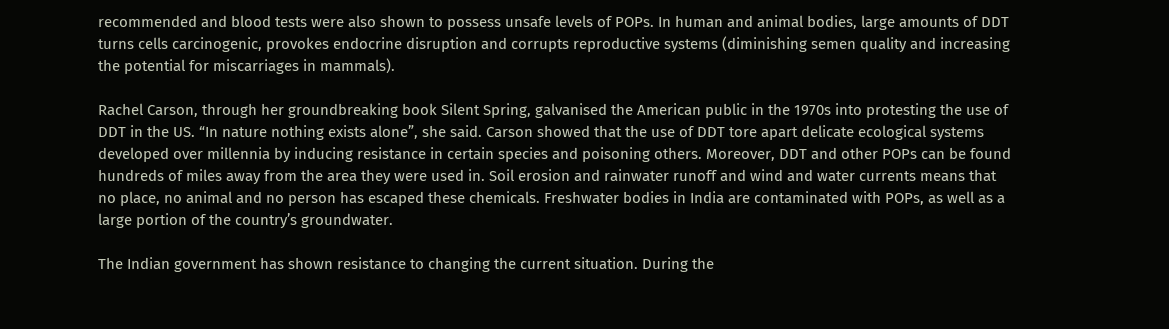recommended and blood tests were also shown to possess unsafe levels of POPs. In human and animal bodies, large amounts of DDT turns cells carcinogenic, provokes endocrine disruption and corrupts reproductive systems (diminishing semen quality and increasing the potential for miscarriages in mammals).

Rachel Carson, through her groundbreaking book Silent Spring, galvanised the American public in the 1970s into protesting the use of DDT in the US. “In nature nothing exists alone”, she said. Carson showed that the use of DDT tore apart delicate ecological systems developed over millennia by inducing resistance in certain species and poisoning others. Moreover, DDT and other POPs can be found hundreds of miles away from the area they were used in. Soil erosion and rainwater runoff and wind and water currents means that no place, no animal and no person has escaped these chemicals. Freshwater bodies in India are contaminated with POPs, as well as a large portion of the country’s groundwater.

The Indian government has shown resistance to changing the current situation. During the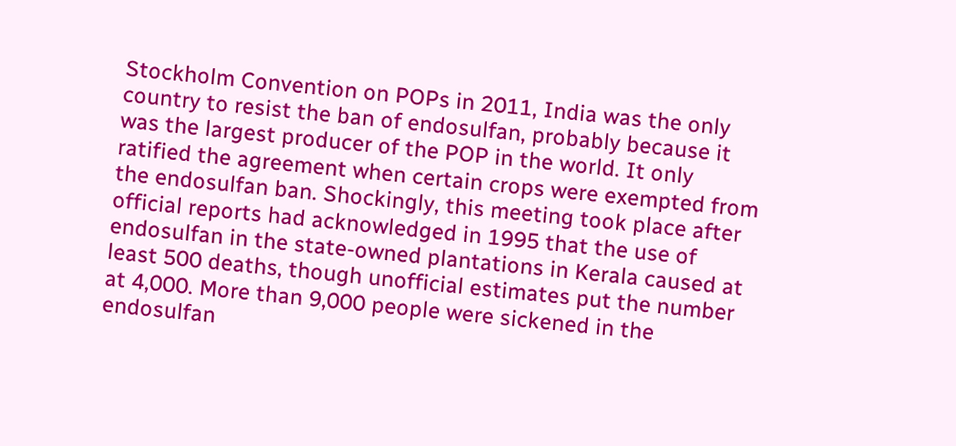Stockholm Convention on POPs in 2011, India was the only country to resist the ban of endosulfan, probably because it was the largest producer of the POP in the world. It only ratified the agreement when certain crops were exempted from the endosulfan ban. Shockingly, this meeting took place after official reports had acknowledged in 1995 that the use of endosulfan in the state-owned plantations in Kerala caused at least 500 deaths, though unofficial estimates put the number at 4,000. More than 9,000 people were sickened in the endosulfan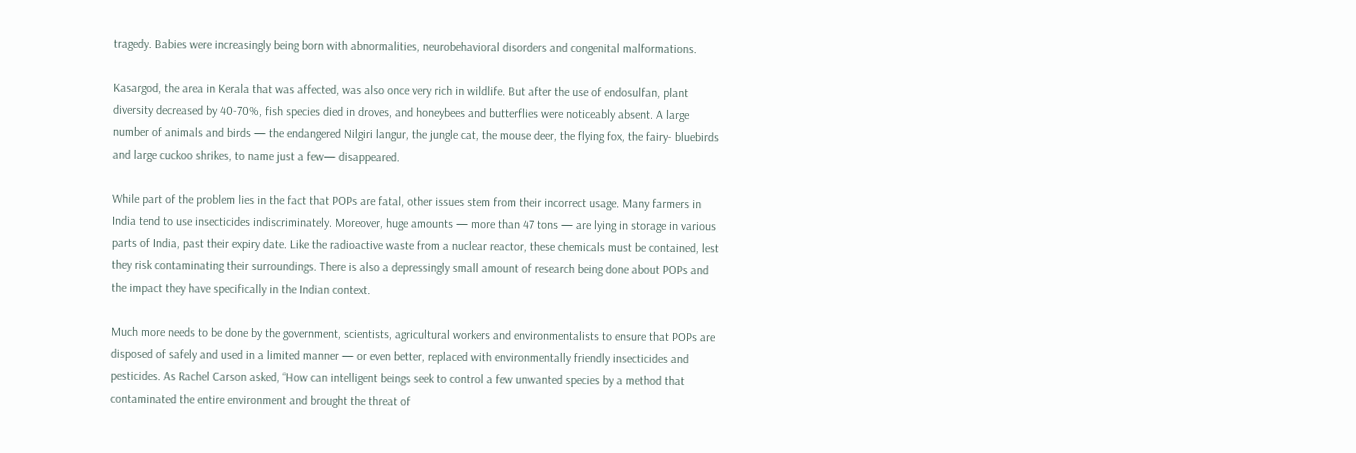tragedy. Babies were increasingly being born with abnormalities, neurobehavioral disorders and congenital malformations.

Kasargod, the area in Kerala that was affected, was also once very rich in wildlife. But after the use of endosulfan, plant diversity decreased by 40-70%, fish species died in droves, and honeybees and butterflies were noticeably absent. A large number of animals and birds — the endangered Nilgiri langur, the jungle cat, the mouse deer, the flying fox, the fairy- bluebirds and large cuckoo shrikes, to name just a few— disappeared.

While part of the problem lies in the fact that POPs are fatal, other issues stem from their incorrect usage. Many farmers in India tend to use insecticides indiscriminately. Moreover, huge amounts — more than 47 tons — are lying in storage in various parts of India, past their expiry date. Like the radioactive waste from a nuclear reactor, these chemicals must be contained, lest they risk contaminating their surroundings. There is also a depressingly small amount of research being done about POPs and the impact they have specifically in the Indian context.

Much more needs to be done by the government, scientists, agricultural workers and environmentalists to ensure that POPs are disposed of safely and used in a limited manner — or even better, replaced with environmentally friendly insecticides and pesticides. As Rachel Carson asked, “How can intelligent beings seek to control a few unwanted species by a method that contaminated the entire environment and brought the threat of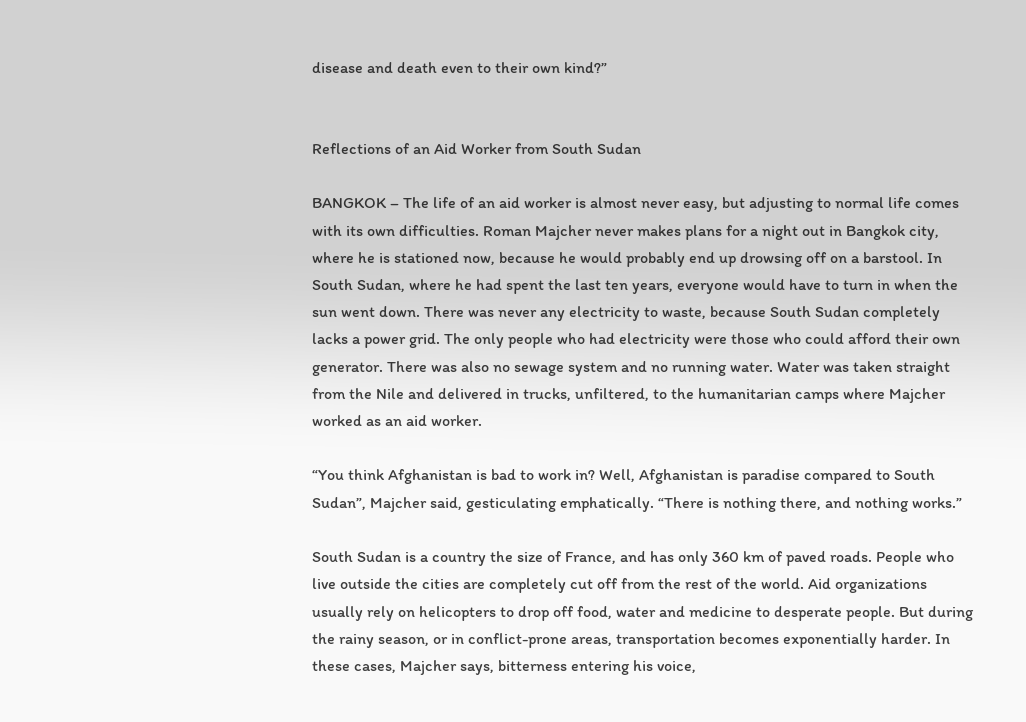disease and death even to their own kind?”


Reflections of an Aid Worker from South Sudan

BANGKOK – The life of an aid worker is almost never easy, but adjusting to normal life comes with its own difficulties. Roman Majcher never makes plans for a night out in Bangkok city, where he is stationed now, because he would probably end up drowsing off on a barstool. In South Sudan, where he had spent the last ten years, everyone would have to turn in when the sun went down. There was never any electricity to waste, because South Sudan completely lacks a power grid. The only people who had electricity were those who could afford their own generator. There was also no sewage system and no running water. Water was taken straight from the Nile and delivered in trucks, unfiltered, to the humanitarian camps where Majcher worked as an aid worker.

“You think Afghanistan is bad to work in? Well, Afghanistan is paradise compared to South Sudan”, Majcher said, gesticulating emphatically. “There is nothing there, and nothing works.”

South Sudan is a country the size of France, and has only 360 km of paved roads. People who live outside the cities are completely cut off from the rest of the world. Aid organizations usually rely on helicopters to drop off food, water and medicine to desperate people. But during the rainy season, or in conflict-prone areas, transportation becomes exponentially harder. In these cases, Majcher says, bitterness entering his voice,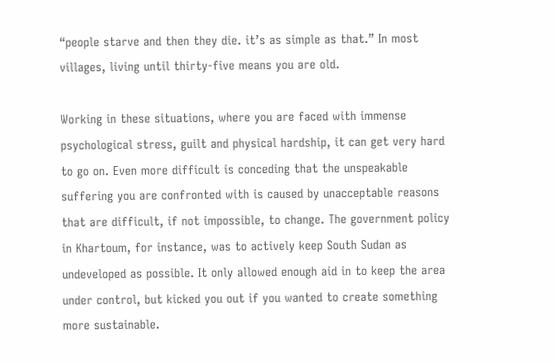“people starve and then they die. it’s as simple as that.” In most villages, living until thirty-five means you are old.

Working in these situations, where you are faced with immense psychological stress, guilt and physical hardship, it can get very hard to go on. Even more difficult is conceding that the unspeakable suffering you are confronted with is caused by unacceptable reasons that are difficult, if not impossible, to change. The government policy in Khartoum, for instance, was to actively keep South Sudan as undeveloped as possible. It only allowed enough aid in to keep the area under control, but kicked you out if you wanted to create something more sustainable.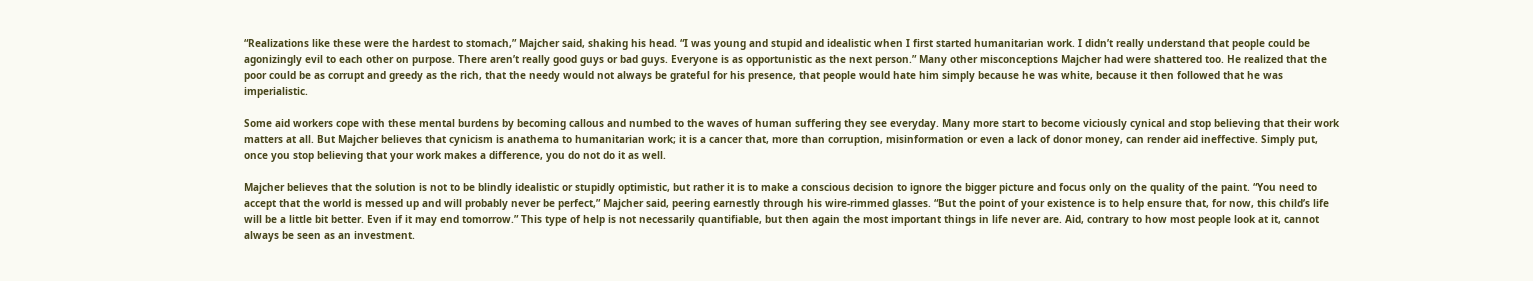“Realizations like these were the hardest to stomach,” Majcher said, shaking his head. “I was young and stupid and idealistic when I first started humanitarian work. I didn’t really understand that people could be agonizingly evil to each other on purpose. There aren’t really good guys or bad guys. Everyone is as opportunistic as the next person.” Many other misconceptions Majcher had were shattered too. He realized that the poor could be as corrupt and greedy as the rich, that the needy would not always be grateful for his presence, that people would hate him simply because he was white, because it then followed that he was imperialistic.

Some aid workers cope with these mental burdens by becoming callous and numbed to the waves of human suffering they see everyday. Many more start to become viciously cynical and stop believing that their work matters at all. But Majcher believes that cynicism is anathema to humanitarian work; it is a cancer that, more than corruption, misinformation or even a lack of donor money, can render aid ineffective. Simply put, once you stop believing that your work makes a difference, you do not do it as well.

Majcher believes that the solution is not to be blindly idealistic or stupidly optimistic, but rather it is to make a conscious decision to ignore the bigger picture and focus only on the quality of the paint. “You need to accept that the world is messed up and will probably never be perfect,” Majcher said, peering earnestly through his wire-rimmed glasses. “But the point of your existence is to help ensure that, for now, this child’s life will be a little bit better. Even if it may end tomorrow.” This type of help is not necessarily quantifiable, but then again the most important things in life never are. Aid, contrary to how most people look at it, cannot always be seen as an investment.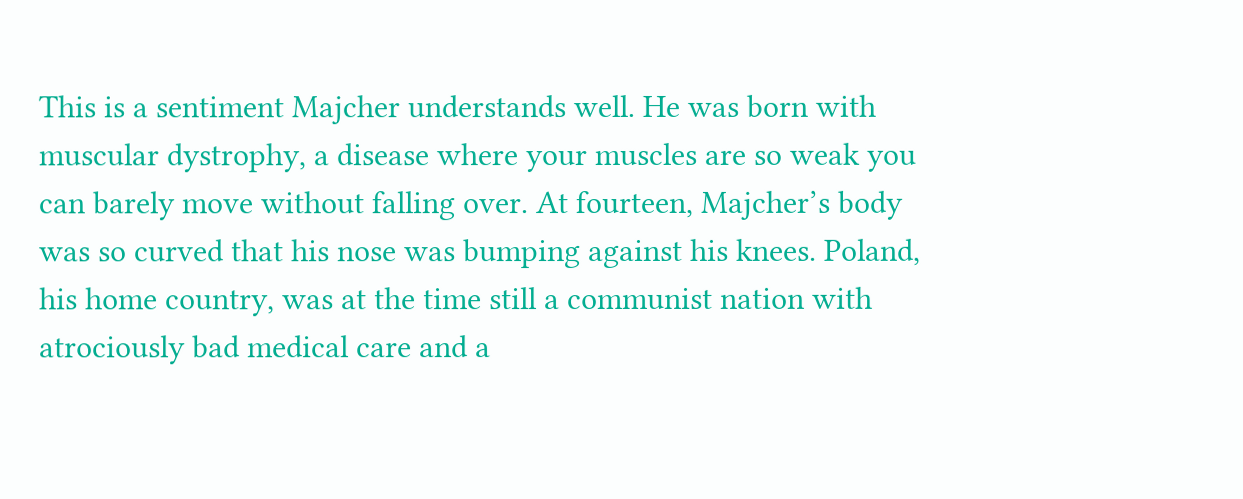This is a sentiment Majcher understands well. He was born with muscular dystrophy, a disease where your muscles are so weak you can barely move without falling over. At fourteen, Majcher’s body was so curved that his nose was bumping against his knees. Poland, his home country, was at the time still a communist nation with atrociously bad medical care and a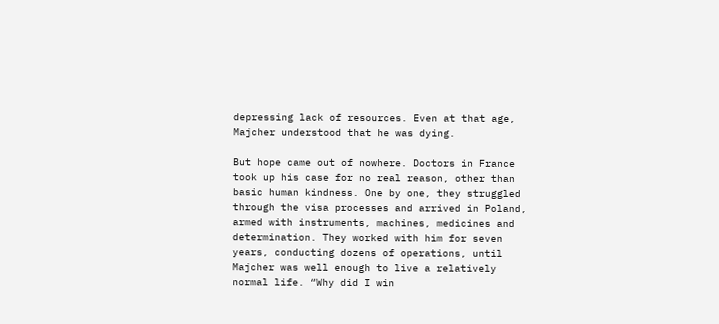depressing lack of resources. Even at that age, Majcher understood that he was dying.

But hope came out of nowhere. Doctors in France took up his case for no real reason, other than basic human kindness. One by one, they struggled through the visa processes and arrived in Poland, armed with instruments, machines, medicines and determination. They worked with him for seven years, conducting dozens of operations, until Majcher was well enough to live a relatively normal life. “Why did I win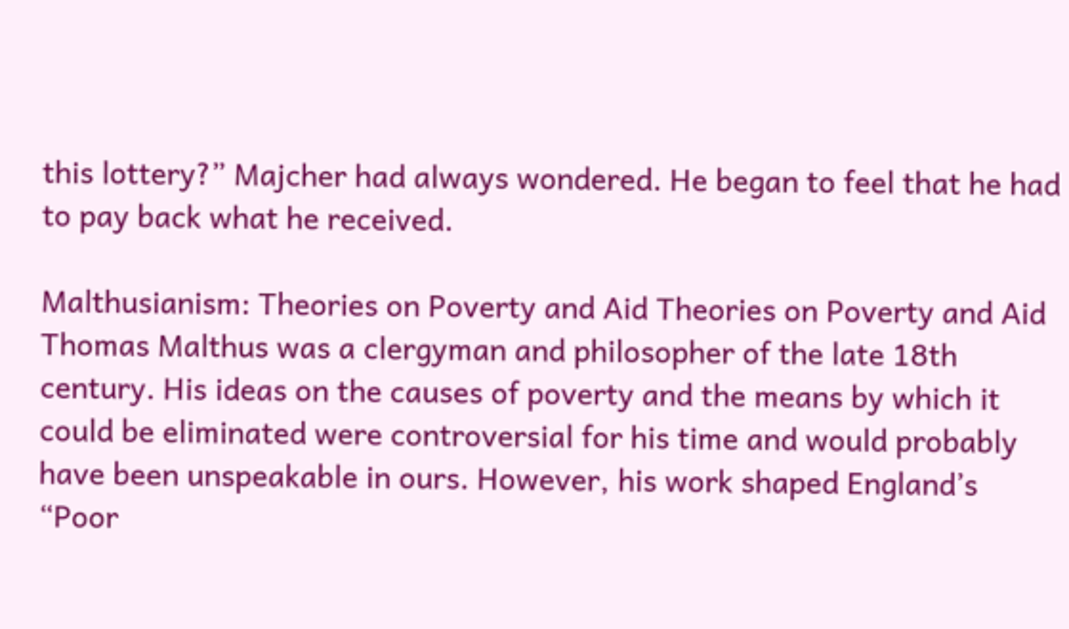this lottery?” Majcher had always wondered. He began to feel that he had to pay back what he received.

Malthusianism: Theories on Poverty and Aid Theories on Poverty and Aid
Thomas Malthus was a clergyman and philosopher of the late 18th century. His ideas on the causes of poverty and the means by which it could be eliminated were controversial for his time and would probably have been unspeakable in ours. However, his work shaped England’s “Poor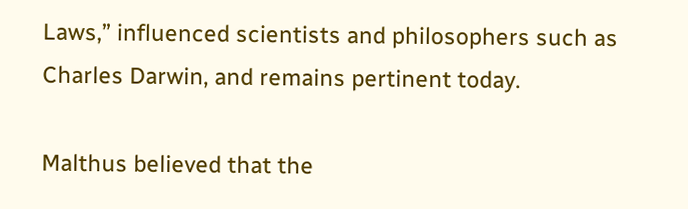Laws,” influenced scientists and philosophers such as Charles Darwin, and remains pertinent today.

Malthus believed that the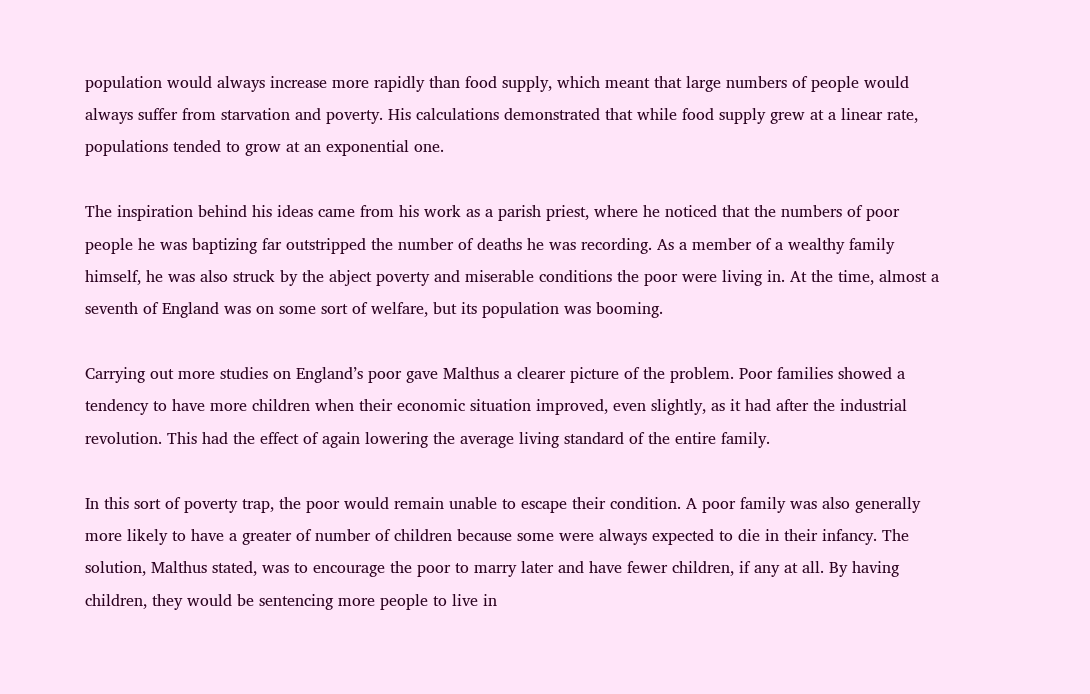population would always increase more rapidly than food supply, which meant that large numbers of people would always suffer from starvation and poverty. His calculations demonstrated that while food supply grew at a linear rate, populations tended to grow at an exponential one.

The inspiration behind his ideas came from his work as a parish priest, where he noticed that the numbers of poor people he was baptizing far outstripped the number of deaths he was recording. As a member of a wealthy family himself, he was also struck by the abject poverty and miserable conditions the poor were living in. At the time, almost a seventh of England was on some sort of welfare, but its population was booming.

Carrying out more studies on England’s poor gave Malthus a clearer picture of the problem. Poor families showed a tendency to have more children when their economic situation improved, even slightly, as it had after the industrial revolution. This had the effect of again lowering the average living standard of the entire family.

In this sort of poverty trap, the poor would remain unable to escape their condition. A poor family was also generally more likely to have a greater of number of children because some were always expected to die in their infancy. The solution, Malthus stated, was to encourage the poor to marry later and have fewer children, if any at all. By having children, they would be sentencing more people to live in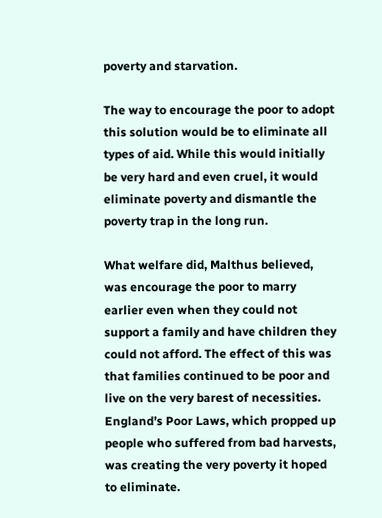poverty and starvation.

The way to encourage the poor to adopt this solution would be to eliminate all types of aid. While this would initially be very hard and even cruel, it would eliminate poverty and dismantle the poverty trap in the long run.

What welfare did, Malthus believed, was encourage the poor to marry earlier even when they could not support a family and have children they could not afford. The effect of this was that families continued to be poor and live on the very barest of necessities. England’s Poor Laws, which propped up people who suffered from bad harvests, was creating the very poverty it hoped to eliminate.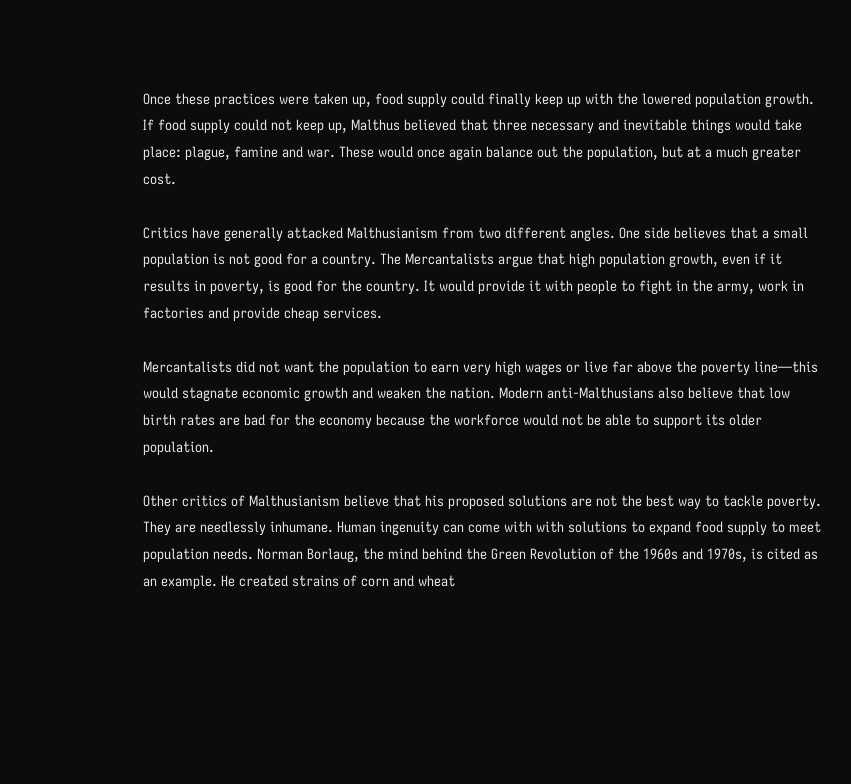Once these practices were taken up, food supply could finally keep up with the lowered population growth. If food supply could not keep up, Malthus believed that three necessary and inevitable things would take place: plague, famine and war. These would once again balance out the population, but at a much greater cost.

Critics have generally attacked Malthusianism from two different angles. One side believes that a small population is not good for a country. The Mercantalists argue that high population growth, even if it results in poverty, is good for the country. It would provide it with people to fight in the army, work in factories and provide cheap services.

Mercantalists did not want the population to earn very high wages or live far above the poverty line—this would stagnate economic growth and weaken the nation. Modern anti-Malthusians also believe that low birth rates are bad for the economy because the workforce would not be able to support its older population.

Other critics of Malthusianism believe that his proposed solutions are not the best way to tackle poverty. They are needlessly inhumane. Human ingenuity can come with with solutions to expand food supply to meet population needs. Norman Borlaug, the mind behind the Green Revolution of the 1960s and 1970s, is cited as an example. He created strains of corn and wheat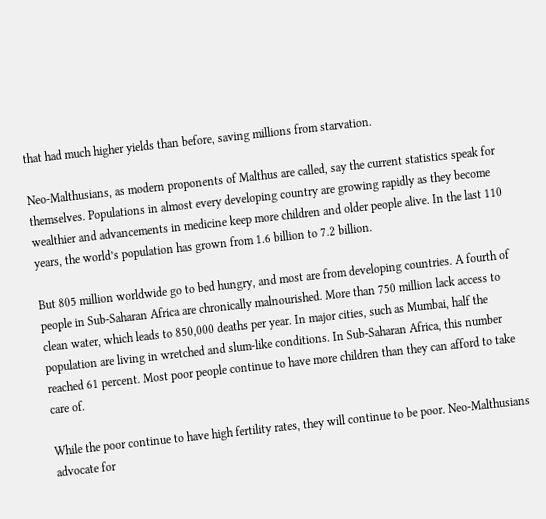that had much higher yields than before, saving millions from starvation.

Neo-Malthusians, as modern proponents of Malthus are called, say the current statistics speak for themselves. Populations in almost every developing country are growing rapidly as they become wealthier and advancements in medicine keep more children and older people alive. In the last 110 years, the world’s population has grown from 1.6 billion to 7.2 billion.

But 805 million worldwide go to bed hungry, and most are from developing countries. A fourth of people in Sub-Saharan Africa are chronically malnourished. More than 750 million lack access to clean water, which leads to 850,000 deaths per year. In major cities, such as Mumbai, half the population are living in wretched and slum-like conditions. In Sub-Saharan Africa, this number reached 61 percent. Most poor people continue to have more children than they can afford to take care of.

While the poor continue to have high fertility rates, they will continue to be poor. Neo-Malthusians advocate for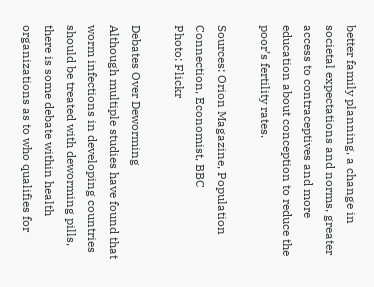better family planning, a change in societal expectations and norms, greater access to contraceptives and more education about conception to reduce the poor’s fertility rates.

Sources: Orion Magazine, Population Connection, Economist, BBC
Photo: Flickr

Debates Over Deworming
Although multiple studies have found that worm infections in developing countries should be treated with deworming pills, there is some debate within health organizations as to who qualifies for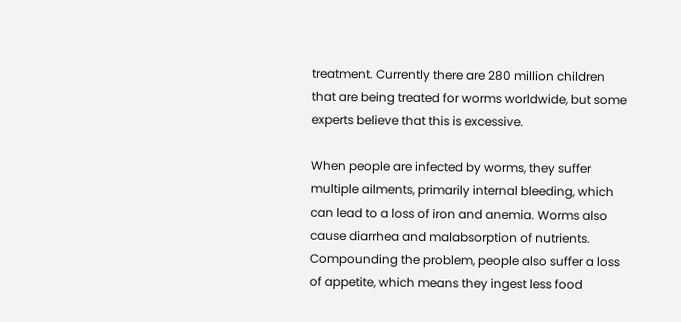treatment. Currently there are 280 million children that are being treated for worms worldwide, but some experts believe that this is excessive.

When people are infected by worms, they suffer multiple ailments, primarily internal bleeding, which can lead to a loss of iron and anemia. Worms also cause diarrhea and malabsorption of nutrients. Compounding the problem, people also suffer a loss of appetite, which means they ingest less food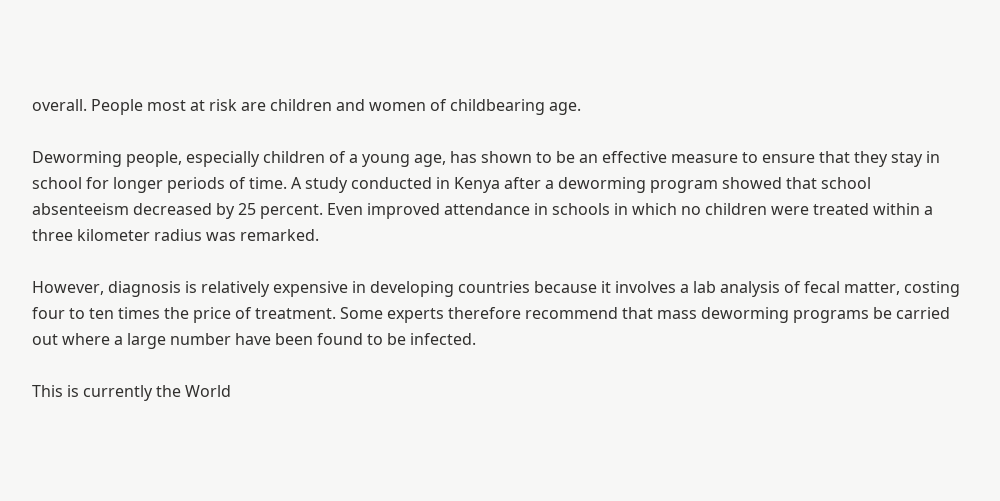overall. People most at risk are children and women of childbearing age.

Deworming people, especially children of a young age, has shown to be an effective measure to ensure that they stay in school for longer periods of time. A study conducted in Kenya after a deworming program showed that school absenteeism decreased by 25 percent. Even improved attendance in schools in which no children were treated within a three kilometer radius was remarked.

However, diagnosis is relatively expensive in developing countries because it involves a lab analysis of fecal matter, costing four to ten times the price of treatment. Some experts therefore recommend that mass deworming programs be carried out where a large number have been found to be infected.

This is currently the World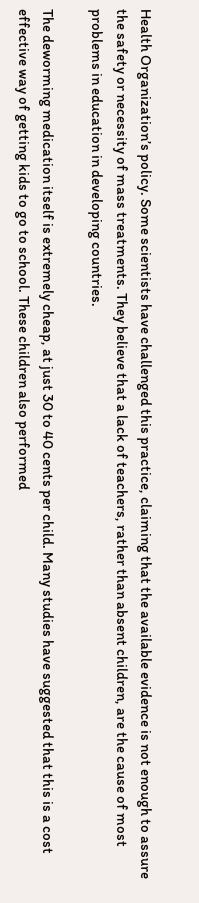Health Organization’s policy. Some scientists have challenged this practice, claiming that the available evidence is not enough to assure the safety or necessity of mass treatments. They believe that a lack of teachers, rather than absent children, are the cause of most problems in education in developing countries.

The deworming medication itself is extremely cheap, at just 30 to 40 cents per child. Many studies have suggested that this is a cost effective way of getting kids to go to school. These children also performed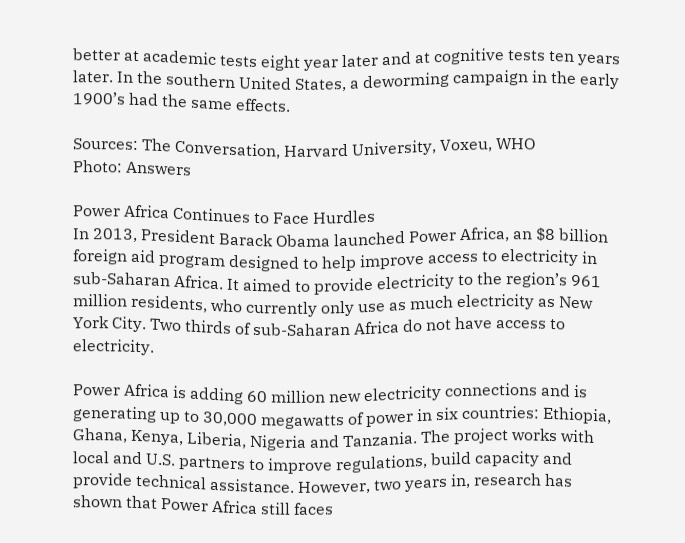better at academic tests eight year later and at cognitive tests ten years later. In the southern United States, a deworming campaign in the early 1900’s had the same effects.

Sources: The Conversation, Harvard University, Voxeu, WHO
Photo: Answers

Power Africa Continues to Face Hurdles
In 2013, President Barack Obama launched Power Africa, an $8 billion foreign aid program designed to help improve access to electricity in sub-Saharan Africa. It aimed to provide electricity to the region’s 961 million residents, who currently only use as much electricity as New York City. Two thirds of sub-Saharan Africa do not have access to electricity.

Power Africa is adding 60 million new electricity connections and is generating up to 30,000 megawatts of power in six countries: Ethiopia, Ghana, Kenya, Liberia, Nigeria and Tanzania. The project works with local and U.S. partners to improve regulations, build capacity and provide technical assistance. However, two years in, research has shown that Power Africa still faces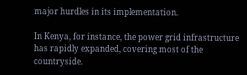major hurdles in its implementation.

In Kenya, for instance, the power grid infrastructure has rapidly expanded, covering most of the countryside.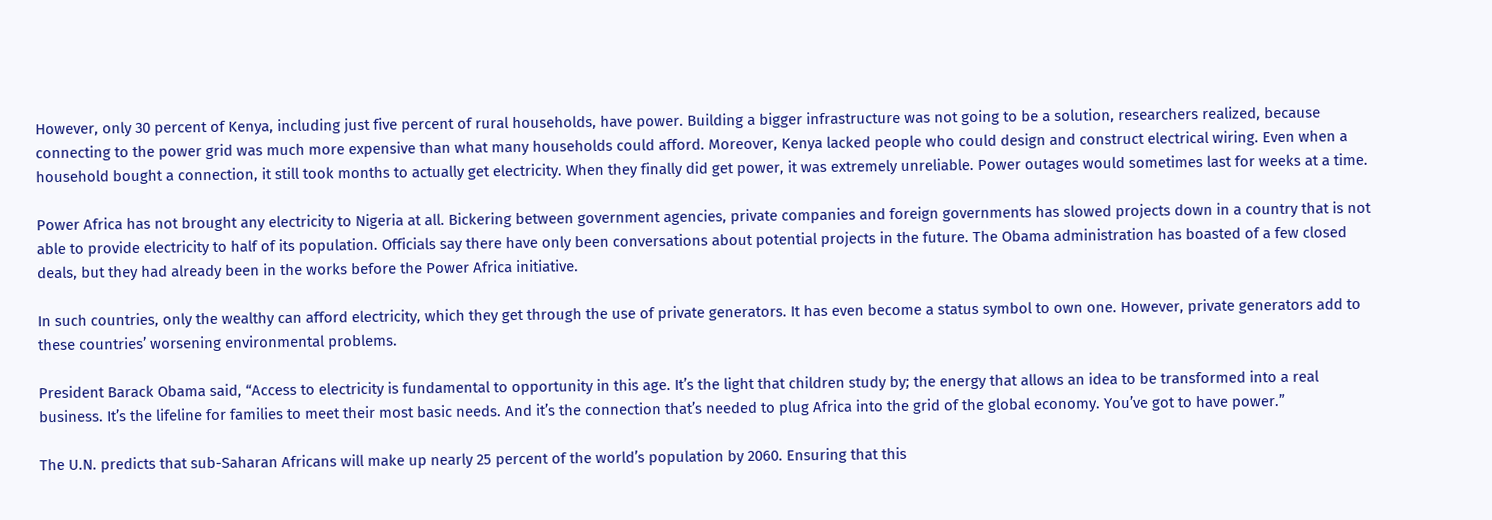However, only 30 percent of Kenya, including just five percent of rural households, have power. Building a bigger infrastructure was not going to be a solution, researchers realized, because connecting to the power grid was much more expensive than what many households could afford. Moreover, Kenya lacked people who could design and construct electrical wiring. Even when a household bought a connection, it still took months to actually get electricity. When they finally did get power, it was extremely unreliable. Power outages would sometimes last for weeks at a time.

Power Africa has not brought any electricity to Nigeria at all. Bickering between government agencies, private companies and foreign governments has slowed projects down in a country that is not able to provide electricity to half of its population. Officials say there have only been conversations about potential projects in the future. The Obama administration has boasted of a few closed deals, but they had already been in the works before the Power Africa initiative.

In such countries, only the wealthy can afford electricity, which they get through the use of private generators. It has even become a status symbol to own one. However, private generators add to these countries’ worsening environmental problems.

President Barack Obama said, “Access to electricity is fundamental to opportunity in this age. It’s the light that children study by; the energy that allows an idea to be transformed into a real business. It’s the lifeline for families to meet their most basic needs. And it’s the connection that’s needed to plug Africa into the grid of the global economy. You’ve got to have power.”

The U.N. predicts that sub-Saharan Africans will make up nearly 25 percent of the world’s population by 2060. Ensuring that this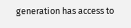generation has access to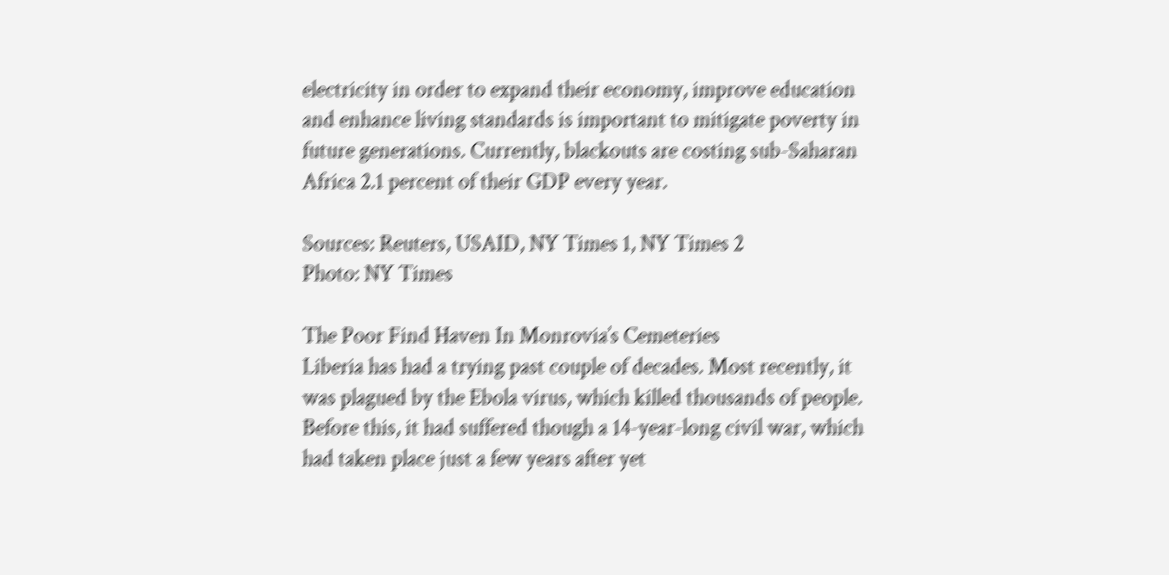electricity in order to expand their economy, improve education and enhance living standards is important to mitigate poverty in future generations. Currently, blackouts are costing sub-Saharan Africa 2.1 percent of their GDP every year.

Sources: Reuters, USAID, NY Times 1, NY Times 2
Photo: NY Times

The Poor Find Haven In Monrovia’s Cemeteries
Liberia has had a trying past couple of decades. Most recently, it was plagued by the Ebola virus, which killed thousands of people. Before this, it had suffered though a 14-year-long civil war, which had taken place just a few years after yet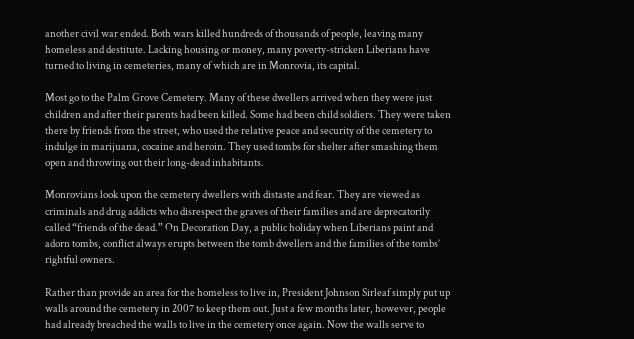another civil war ended. Both wars killed hundreds of thousands of people, leaving many homeless and destitute. Lacking housing or money, many poverty-stricken Liberians have turned to living in cemeteries, many of which are in Monrovia, its capital.

Most go to the Palm Grove Cemetery. Many of these dwellers arrived when they were just children and after their parents had been killed. Some had been child soldiers. They were taken there by friends from the street, who used the relative peace and security of the cemetery to indulge in marijuana, cocaine and heroin. They used tombs for shelter after smashing them open and throwing out their long-dead inhabitants.

Monrovians look upon the cemetery dwellers with distaste and fear. They are viewed as criminals and drug addicts who disrespect the graves of their families and are deprecatorily called “friends of the dead.” On Decoration Day, a public holiday when Liberians paint and adorn tombs, conflict always erupts between the tomb dwellers and the families of the tombs’ rightful owners.

Rather than provide an area for the homeless to live in, President Johnson Sirleaf simply put up walls around the cemetery in 2007 to keep them out. Just a few months later, however, people had already breached the walls to live in the cemetery once again. Now the walls serve to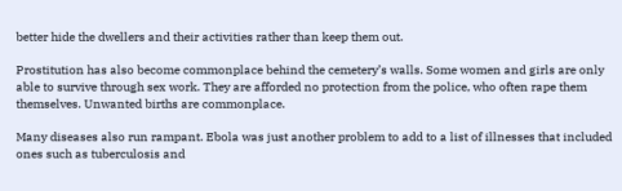better hide the dwellers and their activities rather than keep them out.

Prostitution has also become commonplace behind the cemetery’s walls. Some women and girls are only able to survive through sex work. They are afforded no protection from the police, who often rape them themselves. Unwanted births are commonplace.

Many diseases also run rampant. Ebola was just another problem to add to a list of illnesses that included ones such as tuberculosis and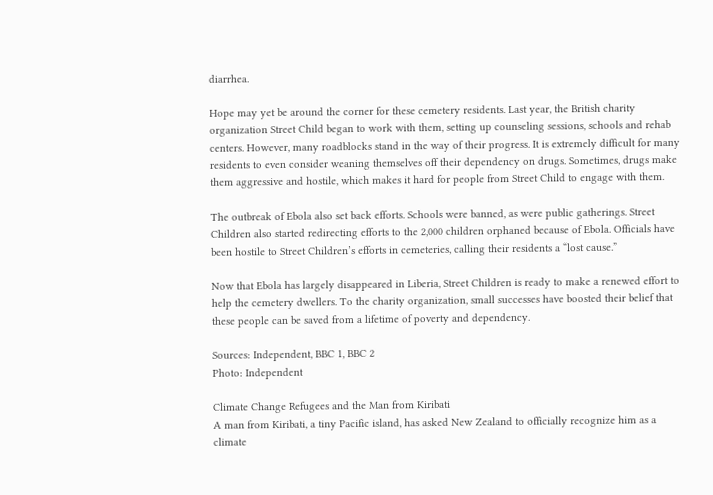diarrhea.

Hope may yet be around the corner for these cemetery residents. Last year, the British charity organization Street Child began to work with them, setting up counseling sessions, schools and rehab centers. However, many roadblocks stand in the way of their progress. It is extremely difficult for many residents to even consider weaning themselves off their dependency on drugs. Sometimes, drugs make them aggressive and hostile, which makes it hard for people from Street Child to engage with them.

The outbreak of Ebola also set back efforts. Schools were banned, as were public gatherings. Street Children also started redirecting efforts to the 2,000 children orphaned because of Ebola. Officials have been hostile to Street Children’s efforts in cemeteries, calling their residents a “lost cause.”

Now that Ebola has largely disappeared in Liberia, Street Children is ready to make a renewed effort to help the cemetery dwellers. To the charity organization, small successes have boosted their belief that these people can be saved from a lifetime of poverty and dependency.

Sources: Independent, BBC 1, BBC 2
Photo: Independent

Climate Change Refugees and the Man from Kiribati
A man from Kiribati, a tiny Pacific island, has asked New Zealand to officially recognize him as a climate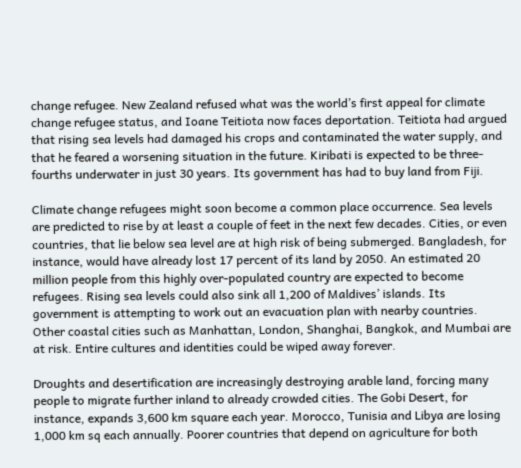change refugee. New Zealand refused what was the world’s first appeal for climate change refugee status, and Ioane Teitiota now faces deportation. Teitiota had argued that rising sea levels had damaged his crops and contaminated the water supply, and that he feared a worsening situation in the future. Kiribati is expected to be three-fourths underwater in just 30 years. Its government has had to buy land from Fiji.

Climate change refugees might soon become a common place occurrence. Sea levels are predicted to rise by at least a couple of feet in the next few decades. Cities, or even countries, that lie below sea level are at high risk of being submerged. Bangladesh, for instance, would have already lost 17 percent of its land by 2050. An estimated 20 million people from this highly over-populated country are expected to become refugees. Rising sea levels could also sink all 1,200 of Maldives’ islands. Its government is attempting to work out an evacuation plan with nearby countries. Other coastal cities such as Manhattan, London, Shanghai, Bangkok, and Mumbai are at risk. Entire cultures and identities could be wiped away forever.

Droughts and desertification are increasingly destroying arable land, forcing many people to migrate further inland to already crowded cities. The Gobi Desert, for instance, expands 3,600 km square each year. Morocco, Tunisia and Libya are losing 1,000 km sq each annually. Poorer countries that depend on agriculture for both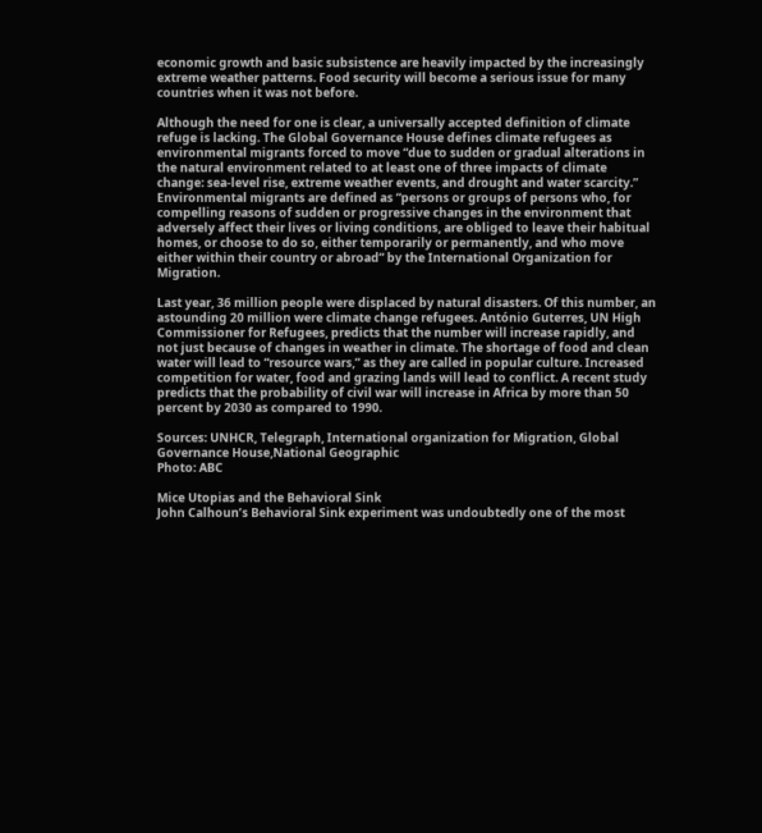economic growth and basic subsistence are heavily impacted by the increasingly extreme weather patterns. Food security will become a serious issue for many countries when it was not before.

Although the need for one is clear, a universally accepted definition of climate refuge is lacking. The Global Governance House defines climate refugees as environmental migrants forced to move “due to sudden or gradual alterations in the natural environment related to at least one of three impacts of climate change: sea-level rise, extreme weather events, and drought and water scarcity.” Environmental migrants are defined as “persons or groups of persons who, for compelling reasons of sudden or progressive changes in the environment that adversely affect their lives or living conditions, are obliged to leave their habitual homes, or choose to do so, either temporarily or permanently, and who move either within their country or abroad” by the International Organization for Migration.

Last year, 36 million people were displaced by natural disasters. Of this number, an astounding 20 million were climate change refugees. António Guterres, UN High Commissioner for Refugees, predicts that the number will increase rapidly, and not just because of changes in weather in climate. The shortage of food and clean water will lead to “resource wars,” as they are called in popular culture. Increased competition for water, food and grazing lands will lead to conflict. A recent study predicts that the probability of civil war will increase in Africa by more than 50 percent by 2030 as compared to 1990.

Sources: UNHCR, Telegraph, International organization for Migration, Global Governance House,National Geographic
Photo: ABC

Mice Utopias and the Behavioral Sink
John Calhoun’s Behavioral Sink experiment was undoubtedly one of the most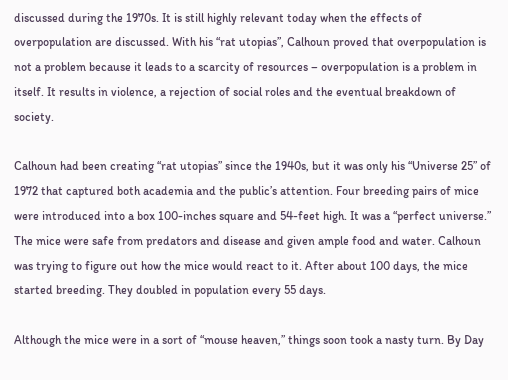discussed during the 1970s. It is still highly relevant today when the effects of overpopulation are discussed. With his “rat utopias”, Calhoun proved that overpopulation is not a problem because it leads to a scarcity of resources – overpopulation is a problem in itself. It results in violence, a rejection of social roles and the eventual breakdown of society.

Calhoun had been creating “rat utopias” since the 1940s, but it was only his “Universe 25” of 1972 that captured both academia and the public’s attention. Four breeding pairs of mice were introduced into a box 100-inches square and 54-feet high. It was a “perfect universe.” The mice were safe from predators and disease and given ample food and water. Calhoun was trying to figure out how the mice would react to it. After about 100 days, the mice started breeding. They doubled in population every 55 days.

Although the mice were in a sort of “mouse heaven,” things soon took a nasty turn. By Day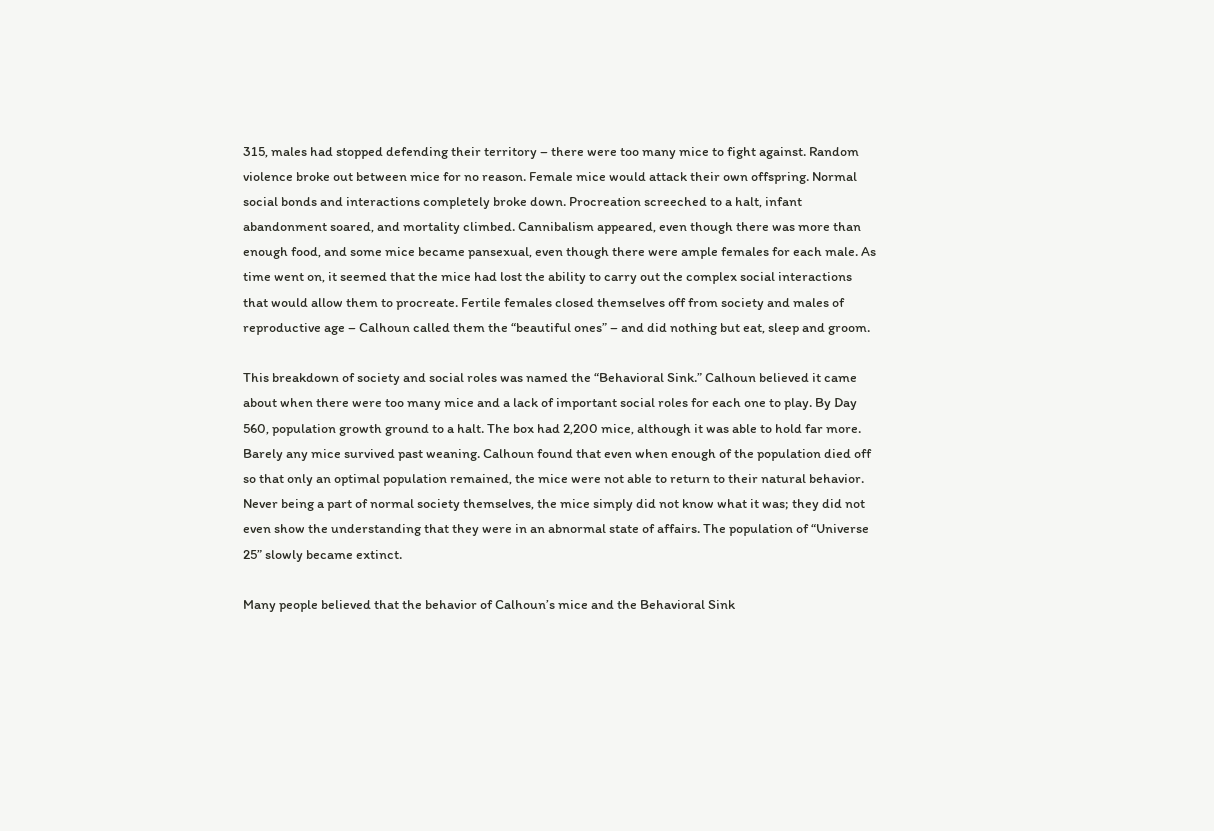315, males had stopped defending their territory – there were too many mice to fight against. Random violence broke out between mice for no reason. Female mice would attack their own offspring. Normal social bonds and interactions completely broke down. Procreation screeched to a halt, infant abandonment soared, and mortality climbed. Cannibalism appeared, even though there was more than enough food, and some mice became pansexual, even though there were ample females for each male. As time went on, it seemed that the mice had lost the ability to carry out the complex social interactions that would allow them to procreate. Fertile females closed themselves off from society and males of reproductive age – Calhoun called them the “beautiful ones” – and did nothing but eat, sleep and groom.

This breakdown of society and social roles was named the “Behavioral Sink.” Calhoun believed it came about when there were too many mice and a lack of important social roles for each one to play. By Day 560, population growth ground to a halt. The box had 2,200 mice, although it was able to hold far more. Barely any mice survived past weaning. Calhoun found that even when enough of the population died off so that only an optimal population remained, the mice were not able to return to their natural behavior. Never being a part of normal society themselves, the mice simply did not know what it was; they did not even show the understanding that they were in an abnormal state of affairs. The population of “Universe 25” slowly became extinct.

Many people believed that the behavior of Calhoun’s mice and the Behavioral Sink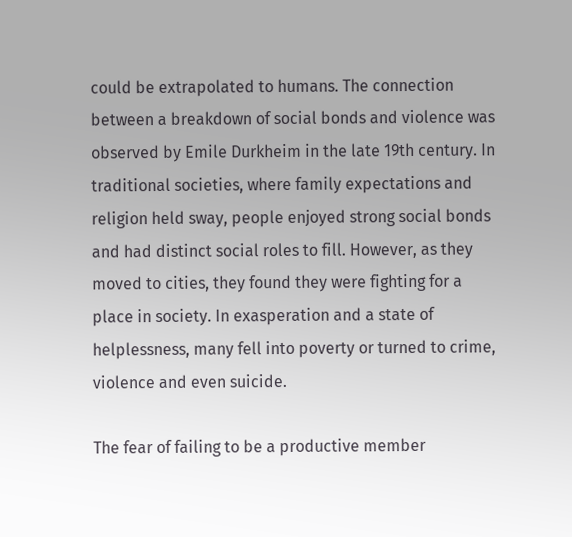could be extrapolated to humans. The connection between a breakdown of social bonds and violence was observed by Emile Durkheim in the late 19th century. In traditional societies, where family expectations and religion held sway, people enjoyed strong social bonds and had distinct social roles to fill. However, as they moved to cities, they found they were fighting for a place in society. In exasperation and a state of helplessness, many fell into poverty or turned to crime, violence and even suicide.

The fear of failing to be a productive member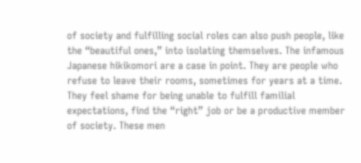of society and fulfilling social roles can also push people, like the “beautiful ones,” into isolating themselves. The infamous Japanese hikikomori are a case in point. They are people who refuse to leave their rooms, sometimes for years at a time. They feel shame for being unable to fulfill familial expectations, find the “right” job or be a productive member of society. These men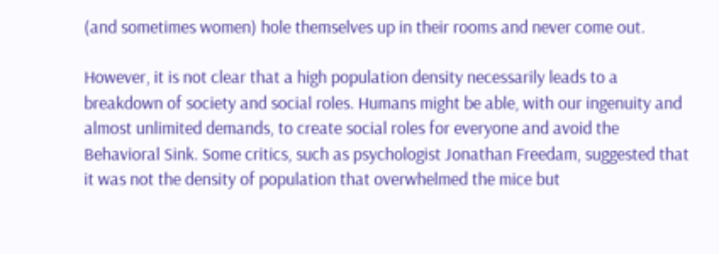(and sometimes women) hole themselves up in their rooms and never come out.

However, it is not clear that a high population density necessarily leads to a breakdown of society and social roles. Humans might be able, with our ingenuity and almost unlimited demands, to create social roles for everyone and avoid the Behavioral Sink. Some critics, such as psychologist Jonathan Freedam, suggested that it was not the density of population that overwhelmed the mice but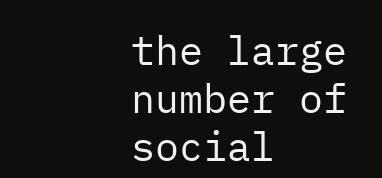the large number of social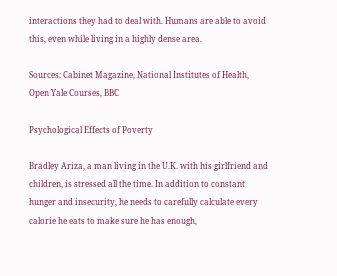interactions they had to deal with. Humans are able to avoid this, even while living in a highly dense area.

Sources: Cabinet Magazine, National Institutes of Health, Open Yale Courses, BBC

Psychological Effects of Poverty

Bradley Ariza, a man living in the U.K. with his girlfriend and children, is stressed all the time. In addition to constant hunger and insecurity, he needs to carefully calculate every calorie he eats to make sure he has enough,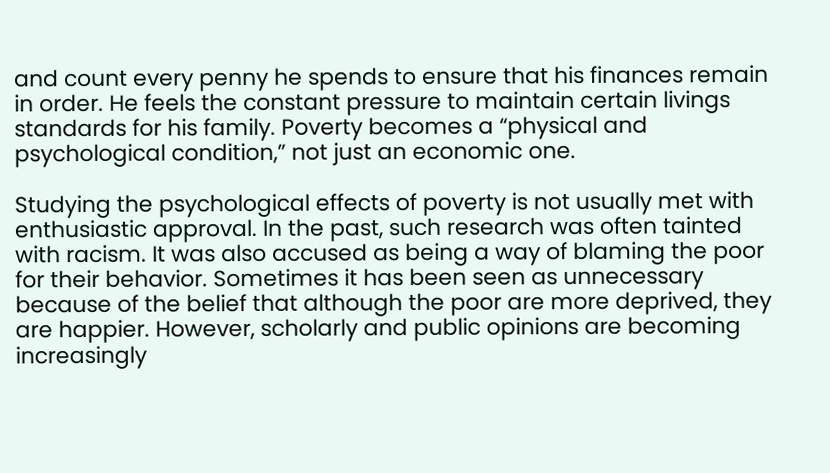and count every penny he spends to ensure that his finances remain in order. He feels the constant pressure to maintain certain livings standards for his family. Poverty becomes a “physical and psychological condition,” not just an economic one.

Studying the psychological effects of poverty is not usually met with enthusiastic approval. In the past, such research was often tainted with racism. It was also accused as being a way of blaming the poor for their behavior. Sometimes it has been seen as unnecessary because of the belief that although the poor are more deprived, they are happier. However, scholarly and public opinions are becoming increasingly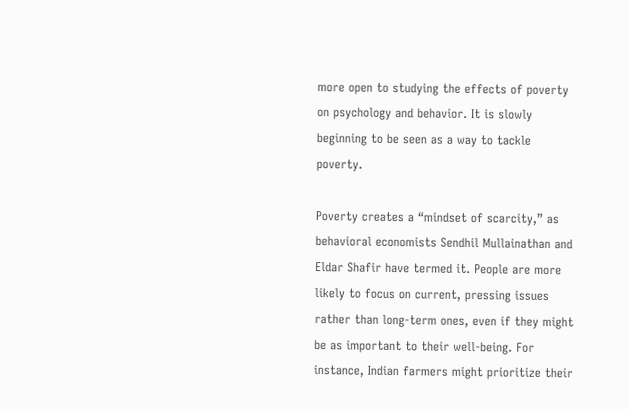more open to studying the effects of poverty on psychology and behavior. It is slowly beginning to be seen as a way to tackle poverty.

Poverty creates a “mindset of scarcity,” as behavioral economists Sendhil Mullainathan and Eldar Shafir have termed it. People are more likely to focus on current, pressing issues rather than long-term ones, even if they might be as important to their well-being. For instance, Indian farmers might prioritize their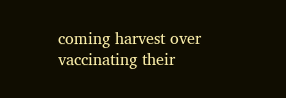coming harvest over vaccinating their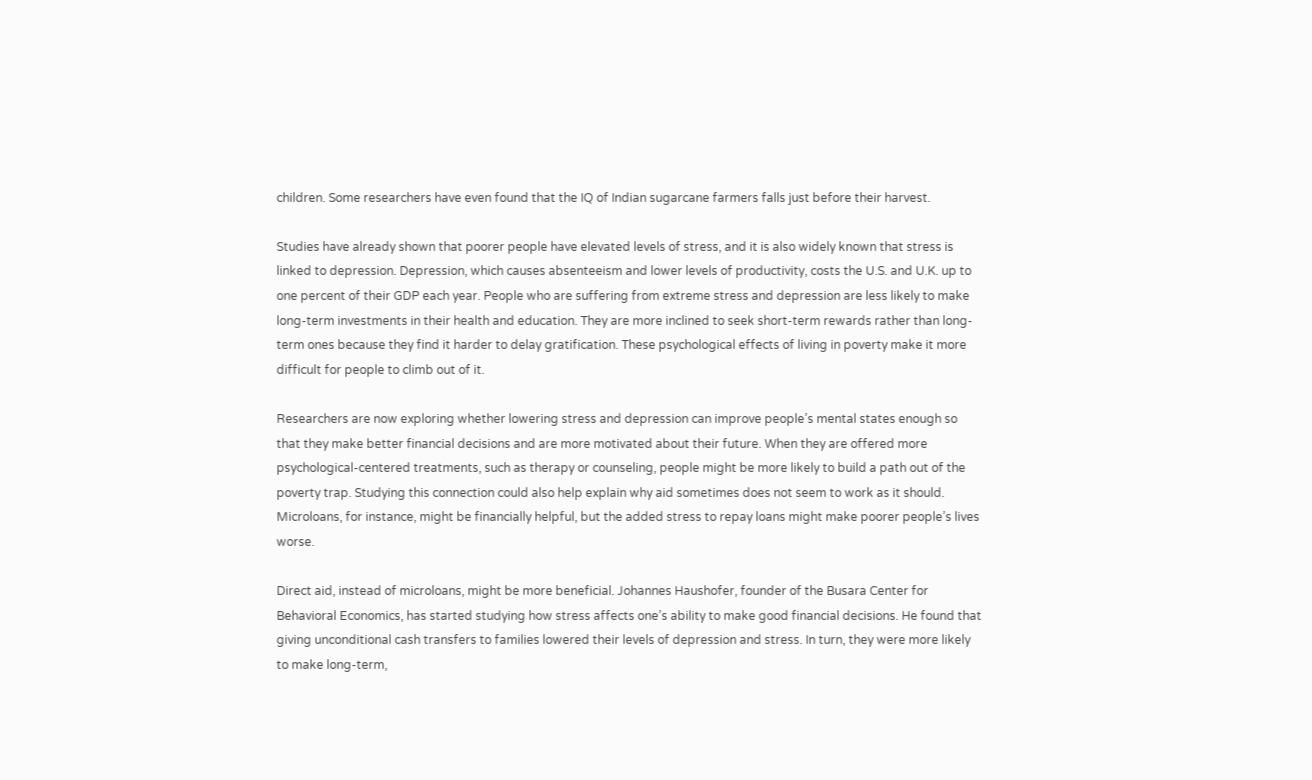children. Some researchers have even found that the IQ of Indian sugarcane farmers falls just before their harvest.

Studies have already shown that poorer people have elevated levels of stress, and it is also widely known that stress is linked to depression. Depression, which causes absenteeism and lower levels of productivity, costs the U.S. and U.K. up to one percent of their GDP each year. People who are suffering from extreme stress and depression are less likely to make long-term investments in their health and education. They are more inclined to seek short-term rewards rather than long-term ones because they find it harder to delay gratification. These psychological effects of living in poverty make it more difficult for people to climb out of it.

Researchers are now exploring whether lowering stress and depression can improve people’s mental states enough so that they make better financial decisions and are more motivated about their future. When they are offered more psychological-centered treatments, such as therapy or counseling, people might be more likely to build a path out of the poverty trap. Studying this connection could also help explain why aid sometimes does not seem to work as it should. Microloans, for instance, might be financially helpful, but the added stress to repay loans might make poorer people’s lives worse.

Direct aid, instead of microloans, might be more beneficial. Johannes Haushofer, founder of the Busara Center for Behavioral Economics, has started studying how stress affects one’s ability to make good financial decisions. He found that giving unconditional cash transfers to families lowered their levels of depression and stress. In turn, they were more likely to make long-term,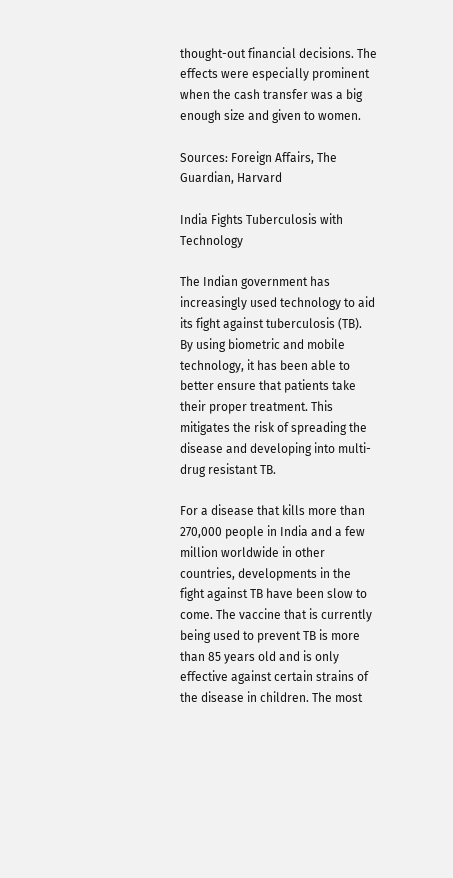thought-out financial decisions. The effects were especially prominent when the cash transfer was a big enough size and given to women.

Sources: Foreign Affairs, The Guardian, Harvard

India Fights Tuberculosis with Technology

The Indian government has increasingly used technology to aid its fight against tuberculosis (TB). By using biometric and mobile technology, it has been able to better ensure that patients take their proper treatment. This mitigates the risk of spreading the disease and developing into multi-drug resistant TB.

For a disease that kills more than 270,000 people in India and a few million worldwide in other countries, developments in the fight against TB have been slow to come. The vaccine that is currently being used to prevent TB is more than 85 years old and is only effective against certain strains of the disease in children. The most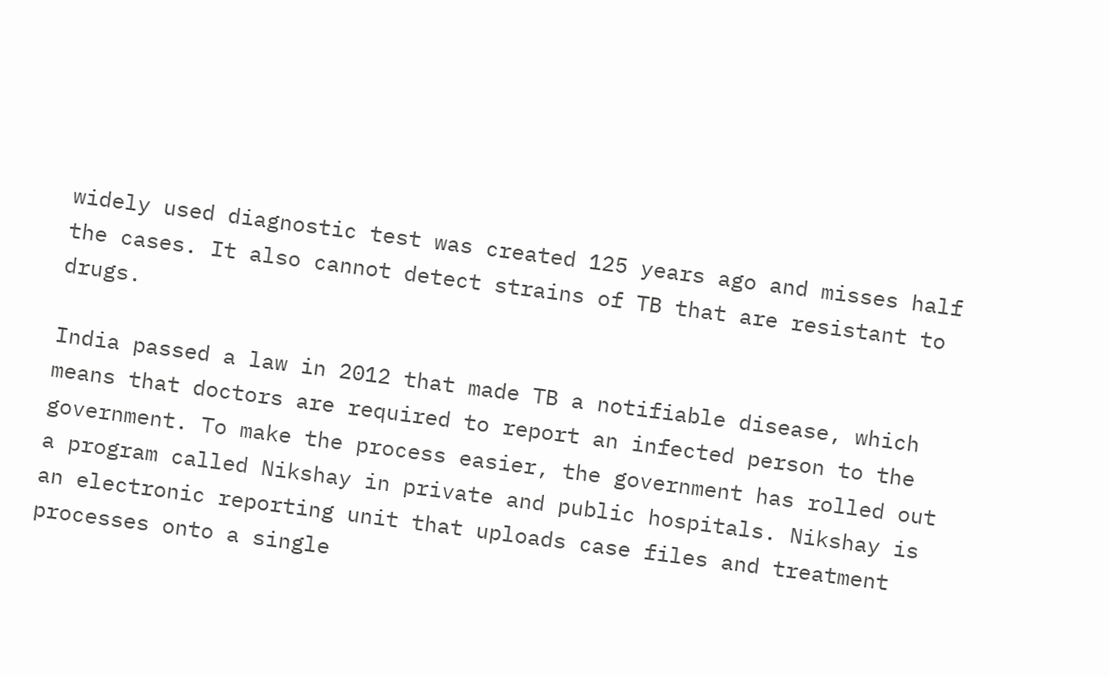widely used diagnostic test was created 125 years ago and misses half the cases. It also cannot detect strains of TB that are resistant to drugs.

India passed a law in 2012 that made TB a notifiable disease, which means that doctors are required to report an infected person to the government. To make the process easier, the government has rolled out a program called Nikshay in private and public hospitals. Nikshay is an electronic reporting unit that uploads case files and treatment processes onto a single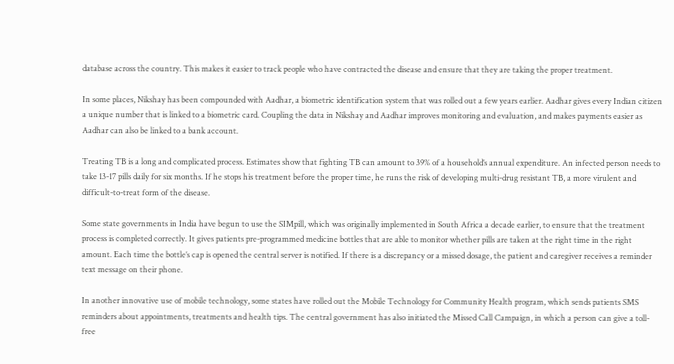database across the country. This makes it easier to track people who have contracted the disease and ensure that they are taking the proper treatment.

In some places, Nikshay has been compounded with Aadhar, a biometric identification system that was rolled out a few years earlier. Aadhar gives every Indian citizen a unique number that is linked to a biometric card. Coupling the data in Nikshay and Aadhar improves monitoring and evaluation, and makes payments easier as Aadhar can also be linked to a bank account.

Treating TB is a long and complicated process. Estimates show that fighting TB can amount to 39% of a household’s annual expenditure. An infected person needs to take 13-17 pills daily for six months. If he stops his treatment before the proper time, he runs the risk of developing multi-drug resistant TB, a more virulent and difficult-to-treat form of the disease.

Some state governments in India have begun to use the SIMpill, which was originally implemented in South Africa a decade earlier, to ensure that the treatment process is completed correctly. It gives patients pre-programmed medicine bottles that are able to monitor whether pills are taken at the right time in the right amount. Each time the bottle’s cap is opened the central server is notified. If there is a discrepancy or a missed dosage, the patient and caregiver receives a reminder text message on their phone.

In another innovative use of mobile technology, some states have rolled out the Mobile Technology for Community Health program, which sends patients SMS reminders about appointments, treatments and health tips. The central government has also initiated the Missed Call Campaign, in which a person can give a toll-free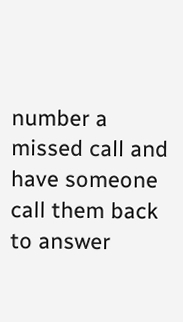number a missed call and have someone call them back to answer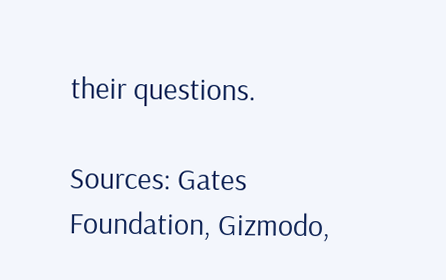their questions.

Sources: Gates Foundation, Gizmodo,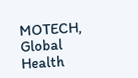MOTECH, Global Health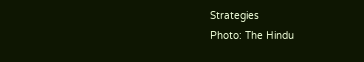Strategies
Photo: The Hindu